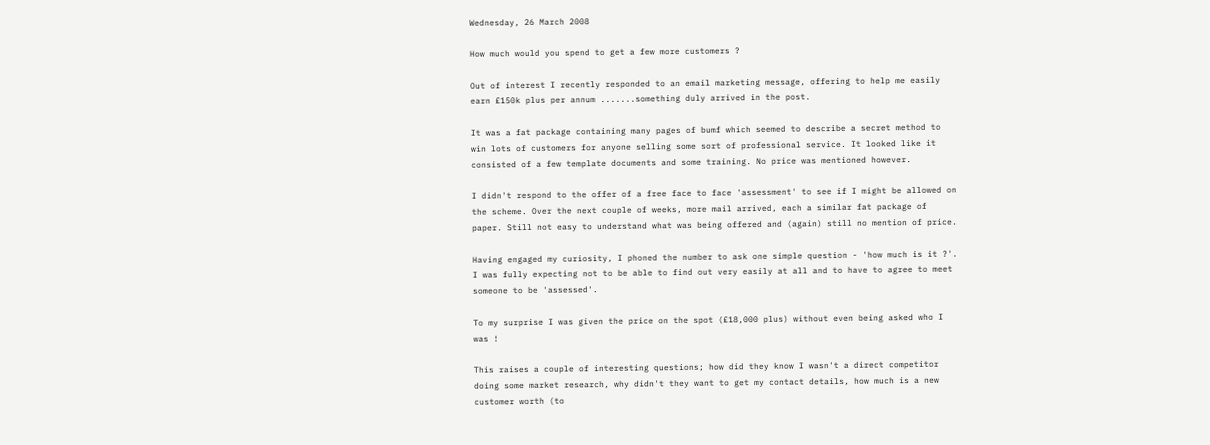Wednesday, 26 March 2008

How much would you spend to get a few more customers ?

Out of interest I recently responded to an email marketing message, offering to help me easily earn £150k plus per annum .......something duly arrived in the post.

It was a fat package containing many pages of bumf which seemed to describe a secret method to win lots of customers for anyone selling some sort of professional service. It looked like it consisted of a few template documents and some training. No price was mentioned however.

I didn't respond to the offer of a free face to face 'assessment' to see if I might be allowed on the scheme. Over the next couple of weeks, more mail arrived, each a similar fat package of paper. Still not easy to understand what was being offered and (again) still no mention of price.

Having engaged my curiosity, I phoned the number to ask one simple question - 'how much is it ?'. I was fully expecting not to be able to find out very easily at all and to have to agree to meet someone to be 'assessed'.

To my surprise I was given the price on the spot (£18,000 plus) without even being asked who I was !

This raises a couple of interesting questions; how did they know I wasn't a direct competitor doing some market research, why didn't they want to get my contact details, how much is a new customer worth (to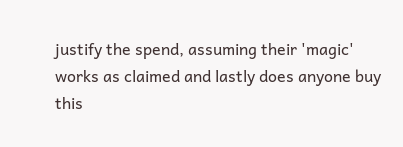justify the spend, assuming their 'magic' works as claimed and lastly does anyone buy this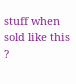stuff when sold like this ?